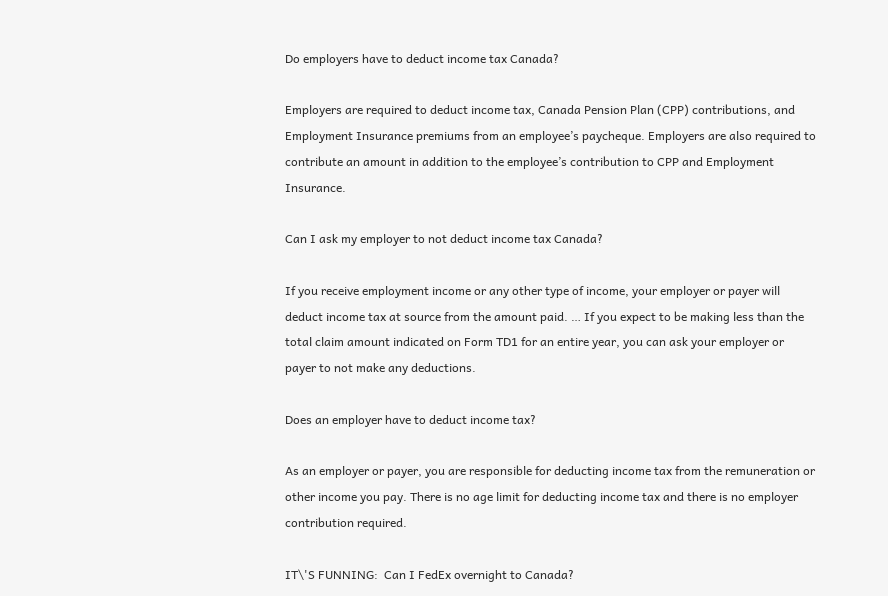Do employers have to deduct income tax Canada?

Employers are required to deduct income tax, Canada Pension Plan (CPP) contributions, and Employment Insurance premiums from an employee’s paycheque. Employers are also required to contribute an amount in addition to the employee’s contribution to CPP and Employment Insurance.

Can I ask my employer to not deduct income tax Canada?

If you receive employment income or any other type of income, your employer or payer will deduct income tax at source from the amount paid. … If you expect to be making less than the total claim amount indicated on Form TD1 for an entire year, you can ask your employer or payer to not make any deductions.

Does an employer have to deduct income tax?

As an employer or payer, you are responsible for deducting income tax from the remuneration or other income you pay. There is no age limit for deducting income tax and there is no employer contribution required.

IT\'S FUNNING:  Can I FedEx overnight to Canada?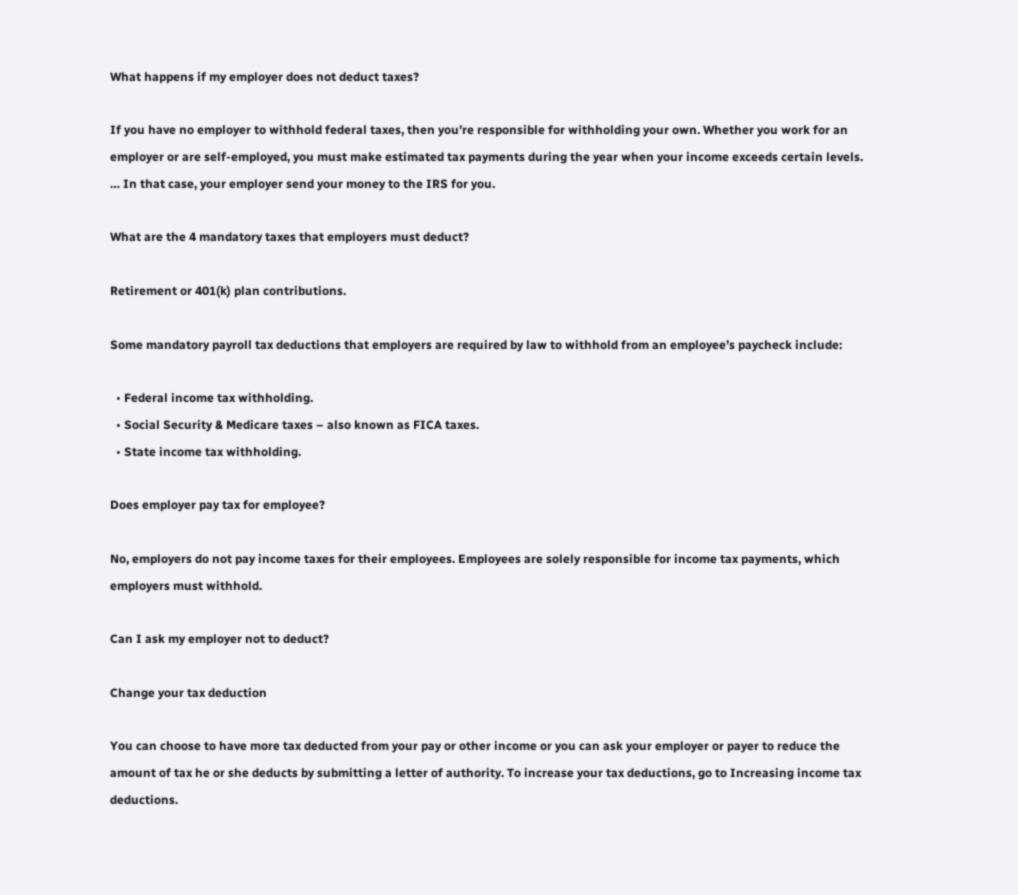What happens if my employer does not deduct taxes?

If you have no employer to withhold federal taxes, then you’re responsible for withholding your own. Whether you work for an employer or are self-employed, you must make estimated tax payments during the year when your income exceeds certain levels. … In that case, your employer send your money to the IRS for you.

What are the 4 mandatory taxes that employers must deduct?

Retirement or 401(k) plan contributions.

Some mandatory payroll tax deductions that employers are required by law to withhold from an employee’s paycheck include:

  • Federal income tax withholding.
  • Social Security & Medicare taxes – also known as FICA taxes.
  • State income tax withholding.

Does employer pay tax for employee?

No, employers do not pay income taxes for their employees. Employees are solely responsible for income tax payments, which employers must withhold.

Can I ask my employer not to deduct?

Change your tax deduction

You can choose to have more tax deducted from your pay or other income or you can ask your employer or payer to reduce the amount of tax he or she deducts by submitting a letter of authority. To increase your tax deductions, go to Increasing income tax deductions.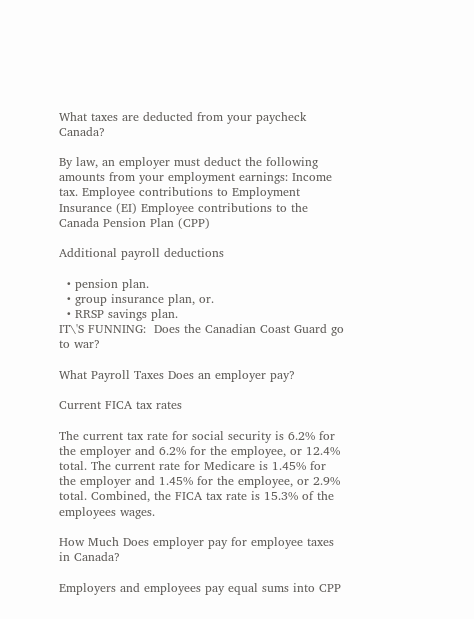What taxes are deducted from your paycheck Canada?

By law, an employer must deduct the following amounts from your employment earnings: Income tax. Employee contributions to Employment Insurance (EI) Employee contributions to the Canada Pension Plan (CPP)

Additional payroll deductions

  • pension plan.
  • group insurance plan, or.
  • RRSP savings plan.
IT\'S FUNNING:  Does the Canadian Coast Guard go to war?

What Payroll Taxes Does an employer pay?

Current FICA tax rates

The current tax rate for social security is 6.2% for the employer and 6.2% for the employee, or 12.4% total. The current rate for Medicare is 1.45% for the employer and 1.45% for the employee, or 2.9% total. Combined, the FICA tax rate is 15.3% of the employees wages.

How Much Does employer pay for employee taxes in Canada?

Employers and employees pay equal sums into CPP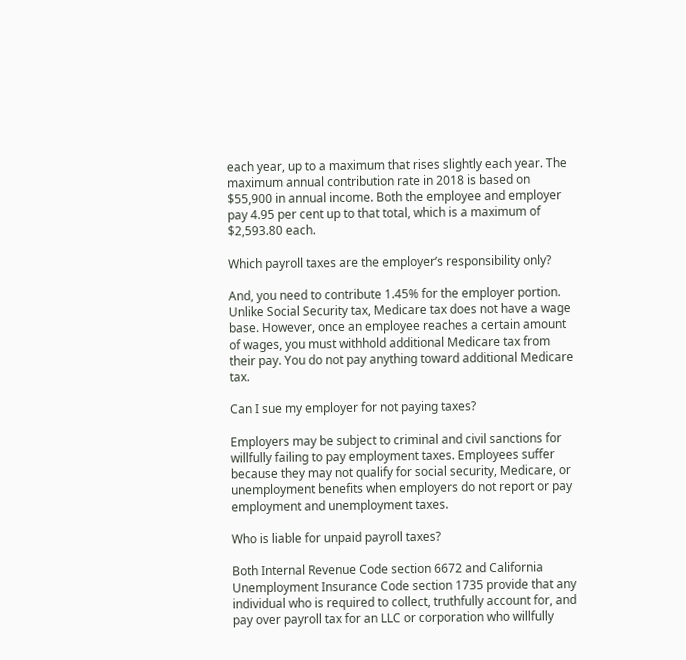each year, up to a maximum that rises slightly each year. The maximum annual contribution rate in 2018 is based on $55,900 in annual income. Both the employee and employer pay 4.95 per cent up to that total, which is a maximum of $2,593.80 each.

Which payroll taxes are the employer’s responsibility only?

And, you need to contribute 1.45% for the employer portion. Unlike Social Security tax, Medicare tax does not have a wage base. However, once an employee reaches a certain amount of wages, you must withhold additional Medicare tax from their pay. You do not pay anything toward additional Medicare tax.

Can I sue my employer for not paying taxes?

Employers may be subject to criminal and civil sanctions for willfully failing to pay employment taxes. Employees suffer because they may not qualify for social security, Medicare, or unemployment benefits when employers do not report or pay employment and unemployment taxes.

Who is liable for unpaid payroll taxes?

Both Internal Revenue Code section 6672 and California Unemployment Insurance Code section 1735 provide that any individual who is required to collect, truthfully account for, and pay over payroll tax for an LLC or corporation who willfully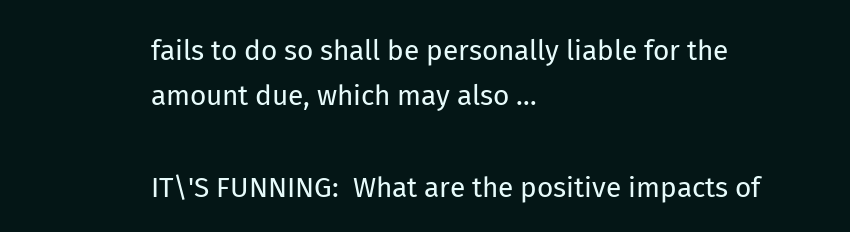fails to do so shall be personally liable for the amount due, which may also …

IT\'S FUNNING:  What are the positive impacts of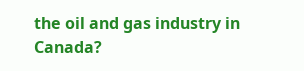the oil and gas industry in Canada?